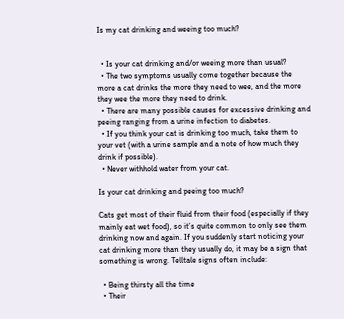Is my cat drinking and weeing too much?


  • Is your cat drinking and/or weeing more than usual?
  • The two symptoms usually come together because the more a cat drinks the more they need to wee, and the more they wee the more they need to drink.
  • There are many possible causes for excessive drinking and peeing ranging from a urine infection to diabetes.
  • If you think your cat is drinking too much, take them to your vet (with a urine sample and a note of how much they drink if possible).
  • Never withhold water from your cat.

Is your cat drinking and peeing too much?

Cats get most of their fluid from their food (especially if they mainly eat wet food), so it’s quite common to only see them drinking now and again. If you suddenly start noticing your cat drinking more than they usually do, it may be a sign that something is wrong. Telltale signs often include:

  • Being thirsty all the time
  • Their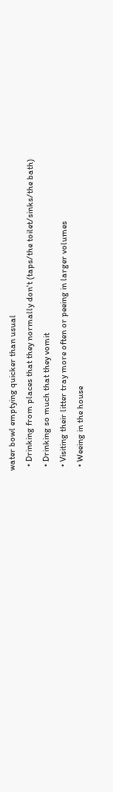water bowl emptying quicker than usual
  • Drinking from places that they normally don't (taps/the toilet/sinks/the bath)
  • Drinking so much that they vomit
  • Visiting their litter tray more often or peeing in larger volumes
  • Weeing in the house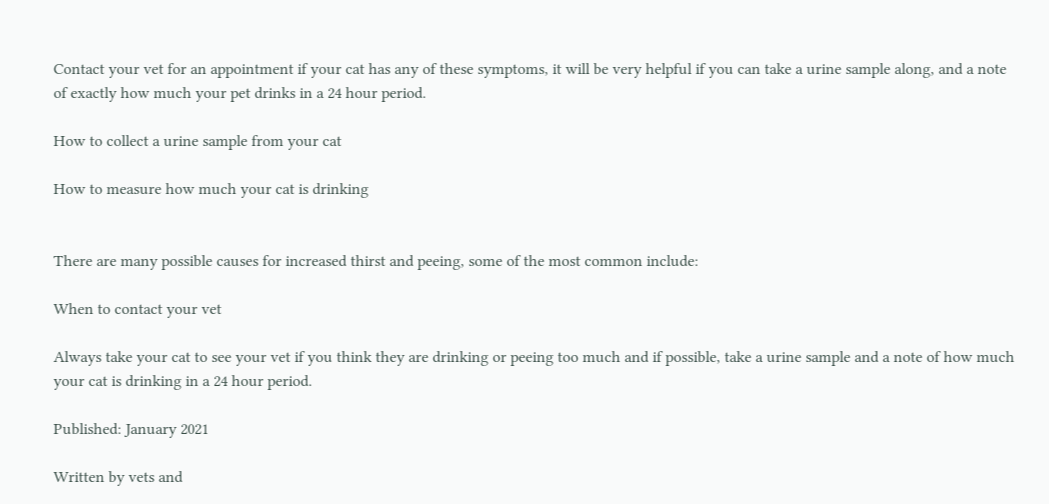Contact your vet for an appointment if your cat has any of these symptoms, it will be very helpful if you can take a urine sample along, and a note of exactly how much your pet drinks in a 24 hour period.

How to collect a urine sample from your cat

How to measure how much your cat is drinking


There are many possible causes for increased thirst and peeing, some of the most common include:

When to contact your vet

Always take your cat to see your vet if you think they are drinking or peeing too much and if possible, take a urine sample and a note of how much your cat is drinking in a 24 hour period.

Published: January 2021

Written by vets and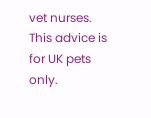vet nurses. This advice is for UK pets only.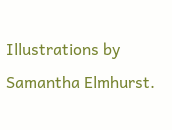Illustrations by Samantha Elmhurst.